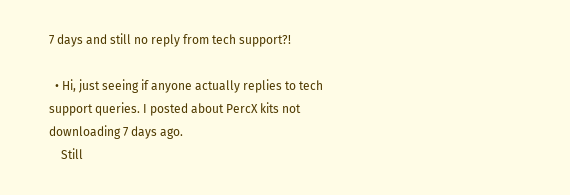7 days and still no reply from tech support?!

  • Hi, just seeing if anyone actually replies to tech support queries. I posted about PercX kits not downloading 7 days ago.
    Still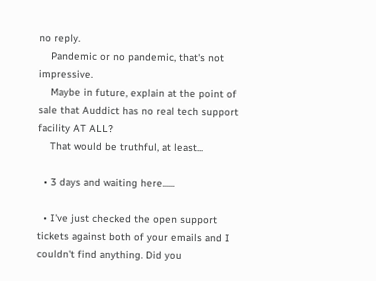no reply.
    Pandemic or no pandemic, that's not impressive.
    Maybe in future, explain at the point of sale that Auddict has no real tech support facility AT ALL?
    That would be truthful, at least...

  • 3 days and waiting here......

  • I've just checked the open support tickets against both of your emails and I couldn't find anything. Did you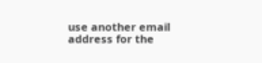use another email address for the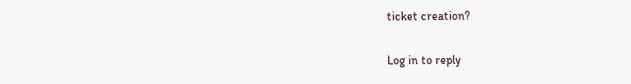ticket creation?

Log in to reply